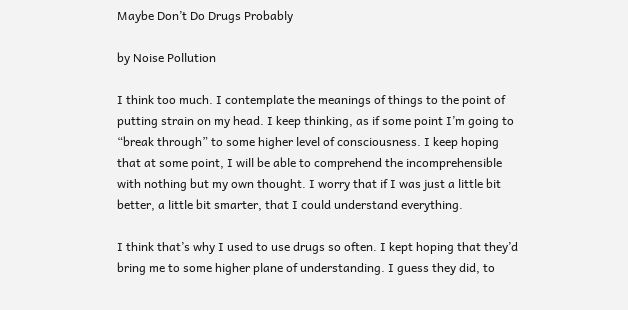Maybe Don’t Do Drugs Probably

by Noise Pollution

I think too much. I contemplate the meanings of things to the point of putting strain on my head. I keep thinking, as if some point I’m going to “break through” to some higher level of consciousness. I keep hoping that at some point, I will be able to comprehend the incomprehensible with nothing but my own thought. I worry that if I was just a little bit better, a little bit smarter, that I could understand everything.

I think that’s why I used to use drugs so often. I kept hoping that they’d bring me to some higher plane of understanding. I guess they did, to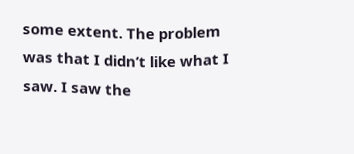some extent. The problem was that I didn’t like what I saw. I saw the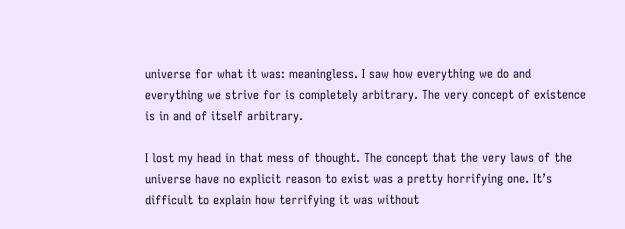universe for what it was: meaningless. I saw how everything we do and everything we strive for is completely arbitrary. The very concept of existence is in and of itself arbitrary.

I lost my head in that mess of thought. The concept that the very laws of the universe have no explicit reason to exist was a pretty horrifying one. It’s difficult to explain how terrifying it was without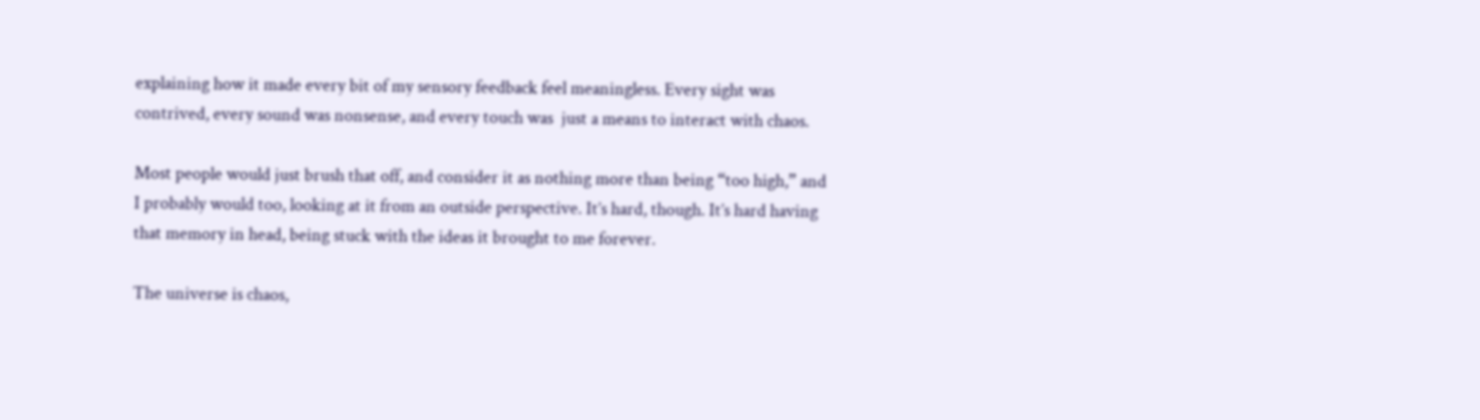explaining how it made every bit of my sensory feedback feel meaningless. Every sight was contrived, every sound was nonsense, and every touch was  just a means to interact with chaos.

Most people would just brush that off, and consider it as nothing more than being “too high,” and I probably would too, looking at it from an outside perspective. It’s hard, though. It’s hard having that memory in head, being stuck with the ideas it brought to me forever.

The universe is chaos,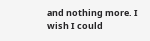and nothing more. I wish I could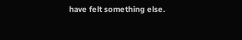have felt something else.